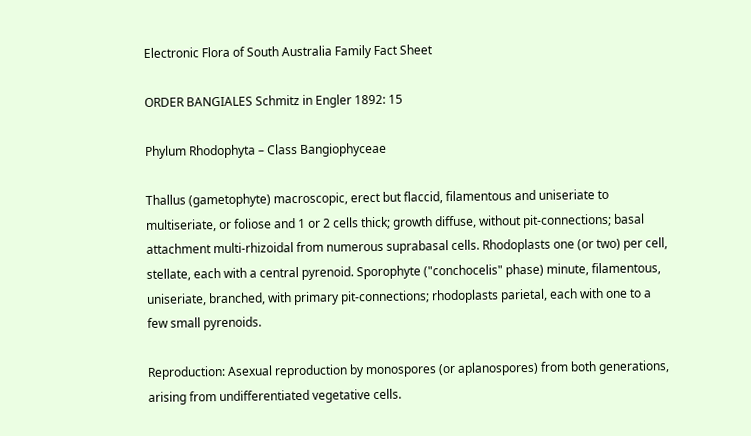Electronic Flora of South Australia Family Fact Sheet

ORDER BANGIALES Schmitz in Engler 1892: 15

Phylum Rhodophyta – Class Bangiophyceae

Thallus (gametophyte) macroscopic, erect but flaccid, filamentous and uniseriate to multiseriate, or foliose and 1 or 2 cells thick; growth diffuse, without pit-connections; basal attachment multi-rhizoidal from numerous suprabasal cells. Rhodoplasts one (or two) per cell, stellate, each with a central pyrenoid. Sporophyte ("conchocelis" phase) minute, filamentous, uniseriate, branched, with primary pit-connections; rhodoplasts parietal, each with one to a few small pyrenoids.

Reproduction: Asexual reproduction by monospores (or aplanospores) from both generations, arising from undifferentiated vegetative cells.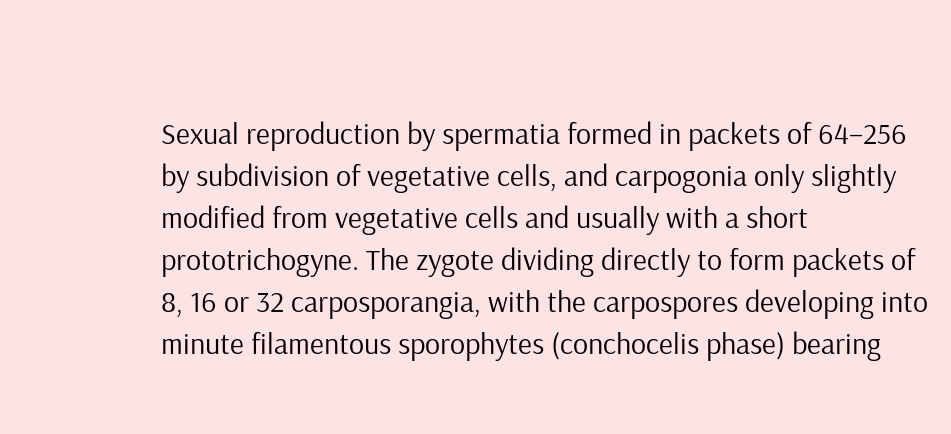Sexual reproduction by spermatia formed in packets of 64–256 by subdivision of vegetative cells, and carpogonia only slightly modified from vegetative cells and usually with a short prototrichogyne. The zygote dividing directly to form packets of 8, 16 or 32 carposporangia, with the carpospores developing into minute filamentous sporophytes (conchocelis phase) bearing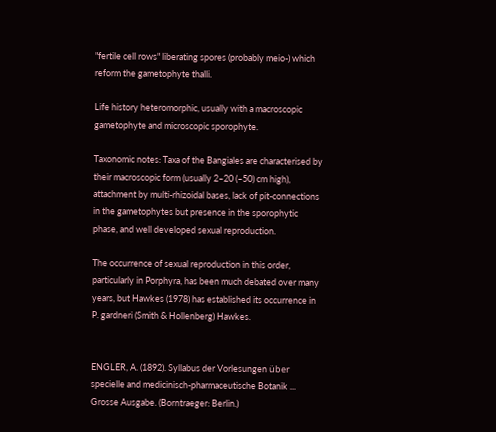"fertile cell rows" liberating spores (probably meio-) which reform the gametophyte thalli.

Life history heteromorphic, usually with a macroscopic gametophyte and microscopic sporophyte.

Taxonomic notes: Taxa of the Bangiales are characterised by their macroscopic form (usually 2–20 (–50) cm high), attachment by multi-rhizoidal bases, lack of pit-connections in the gametophytes but presence in the sporophytic phase, and well developed sexual reproduction.

The occurrence of sexual reproduction in this order, particularly in Porphyra, has been much debated over many years, but Hawkes (1978) has established its occurrence in P. gardneri (Smith & Hollenberg) Hawkes.


ENGLER, A. (1892). Syllabus der Vorlesungen über specielle and medicinisch-pharmaceutische Botanik ... Grosse Ausgabe. (Borntraeger: Berlin.)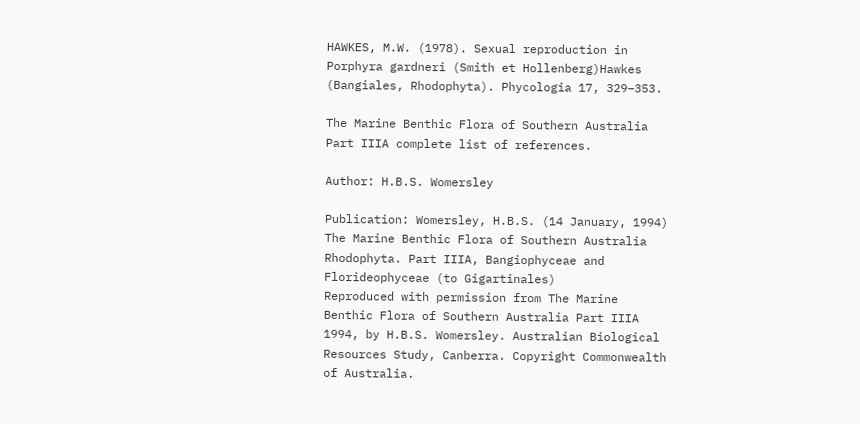HAWKES, M.W. (1978). Sexual reproduction in Porphyra gardneri (Smith et Hollenberg)Hawkes (Bangiales, Rhodophyta). Phycologia 17, 329–353.

The Marine Benthic Flora of Southern Australia Part IIIA complete list of references.

Author: H.B.S. Womersley

Publication: Womersley, H.B.S. (14 January, 1994)
The Marine Benthic Flora of Southern Australia
Rhodophyta. Part IIIA, Bangiophyceae and Florideophyceae (to Gigartinales)
Reproduced with permission from The Marine Benthic Flora of Southern Australia Part IIIA 1994, by H.B.S. Womersley. Australian Biological Resources Study, Canberra. Copyright Commonwealth of Australia.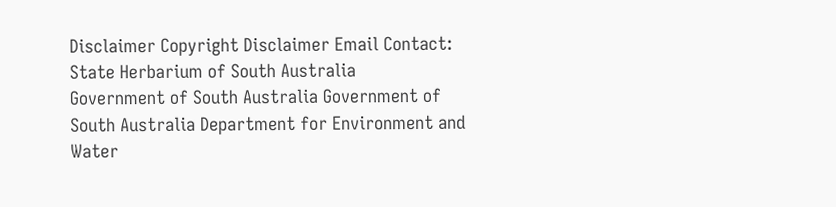Disclaimer Copyright Disclaimer Email Contact:
State Herbarium of South Australia
Government of South Australia Government of South Australia Department for Environment and Water